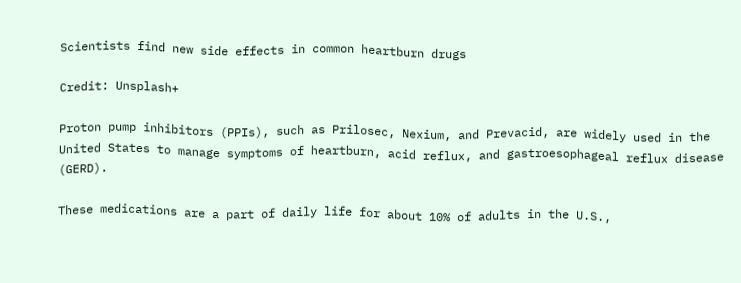Scientists find new side effects in common heartburn drugs

Credit: Unsplash+

Proton pump inhibitors (PPIs), such as Prilosec, Nexium, and Prevacid, are widely used in the United States to manage symptoms of heartburn, acid reflux, and gastroesophageal reflux disease (GERD).

These medications are a part of daily life for about 10% of adults in the U.S.,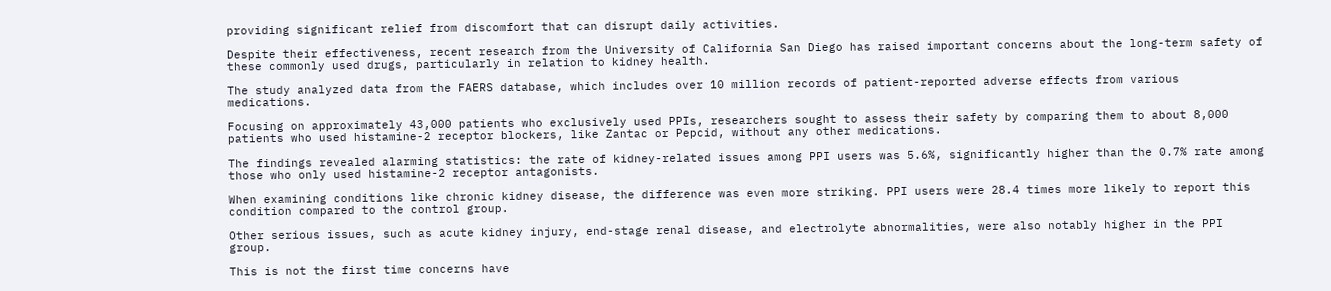providing significant relief from discomfort that can disrupt daily activities.

Despite their effectiveness, recent research from the University of California San Diego has raised important concerns about the long-term safety of these commonly used drugs, particularly in relation to kidney health.

The study analyzed data from the FAERS database, which includes over 10 million records of patient-reported adverse effects from various medications.

Focusing on approximately 43,000 patients who exclusively used PPIs, researchers sought to assess their safety by comparing them to about 8,000 patients who used histamine-2 receptor blockers, like Zantac or Pepcid, without any other medications.

The findings revealed alarming statistics: the rate of kidney-related issues among PPI users was 5.6%, significantly higher than the 0.7% rate among those who only used histamine-2 receptor antagonists.

When examining conditions like chronic kidney disease, the difference was even more striking. PPI users were 28.4 times more likely to report this condition compared to the control group.

Other serious issues, such as acute kidney injury, end-stage renal disease, and electrolyte abnormalities, were also notably higher in the PPI group.

This is not the first time concerns have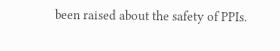been raised about the safety of PPIs.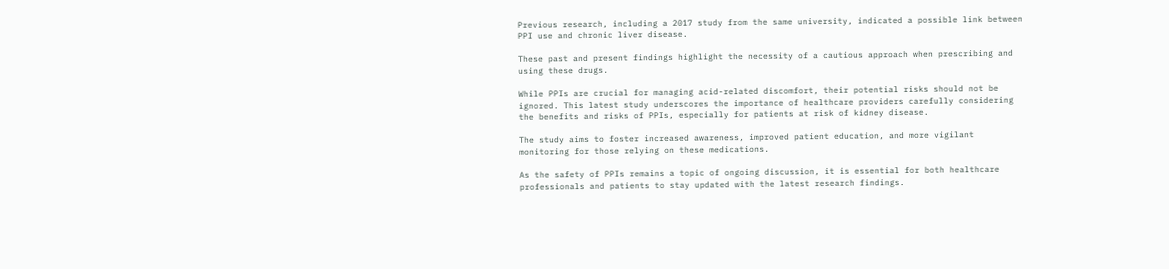Previous research, including a 2017 study from the same university, indicated a possible link between PPI use and chronic liver disease.

These past and present findings highlight the necessity of a cautious approach when prescribing and using these drugs.

While PPIs are crucial for managing acid-related discomfort, their potential risks should not be ignored. This latest study underscores the importance of healthcare providers carefully considering the benefits and risks of PPIs, especially for patients at risk of kidney disease.

The study aims to foster increased awareness, improved patient education, and more vigilant monitoring for those relying on these medications.

As the safety of PPIs remains a topic of ongoing discussion, it is essential for both healthcare professionals and patients to stay updated with the latest research findings.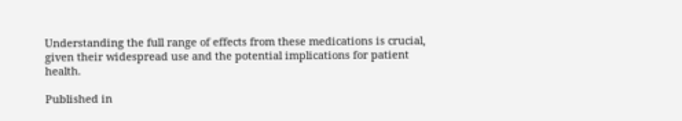Understanding the full range of effects from these medications is crucial, given their widespread use and the potential implications for patient health.

Published in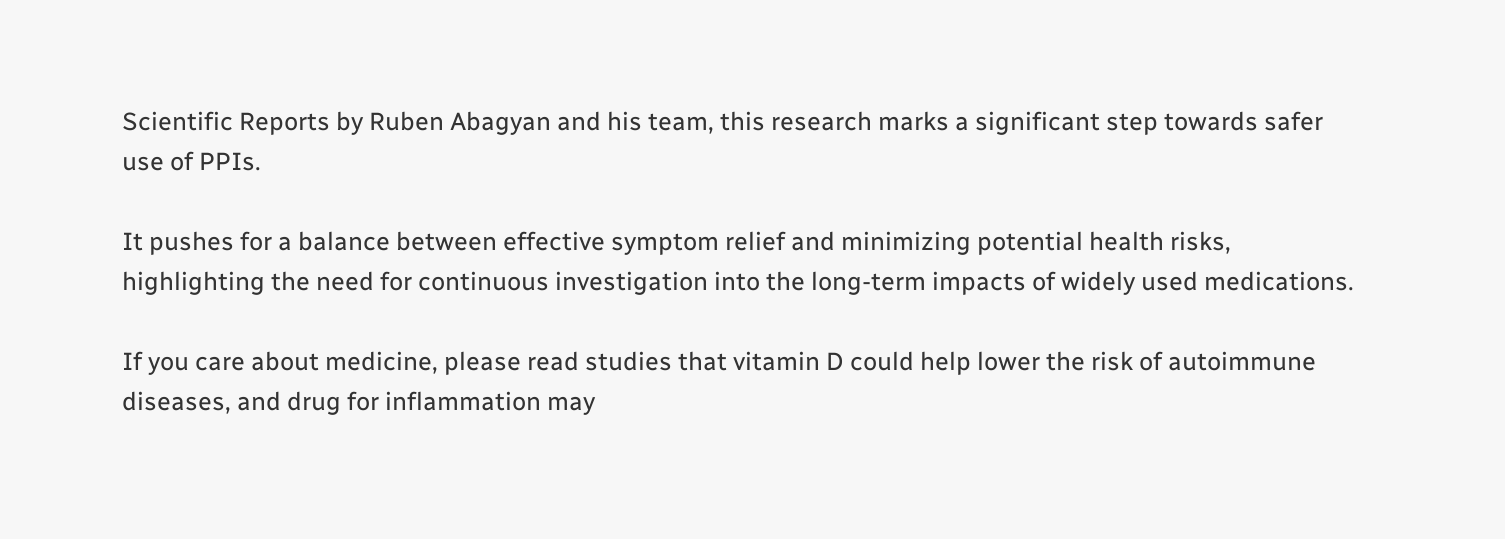Scientific Reports by Ruben Abagyan and his team, this research marks a significant step towards safer use of PPIs.

It pushes for a balance between effective symptom relief and minimizing potential health risks, highlighting the need for continuous investigation into the long-term impacts of widely used medications.

If you care about medicine, please read studies that vitamin D could help lower the risk of autoimmune diseases, and drug for inflammation may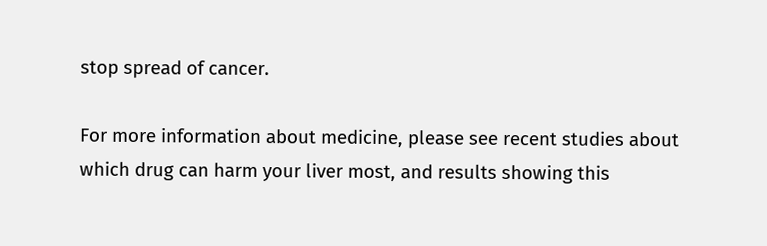stop spread of cancer.

For more information about medicine, please see recent studies about which drug can harm your liver most, and results showing this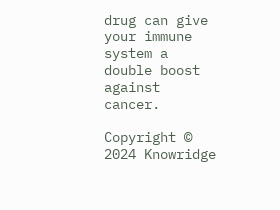drug can give your immune system a double boost against cancer.

Copyright © 2024 Knowridge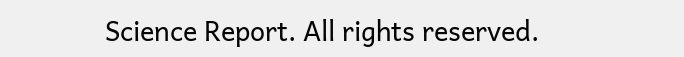Science Report. All rights reserved.